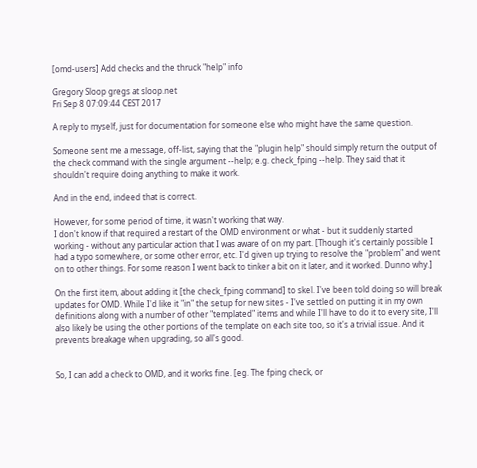[omd-users] Add checks and the thruck "help" info

Gregory Sloop gregs at sloop.net
Fri Sep 8 07:09:44 CEST 2017

A reply to myself, just for documentation for someone else who might have the same question.

Someone sent me a message, off-list, saying that the "plugin help" should simply return the output of the check command with the single argument --help; e.g. check_fping --help. They said that it shouldn't require doing anything to make it work.

And in the end, indeed that is correct.

However, for some period of time, it wasn't working that way.
I don't know if that required a restart of the OMD environment or what - but it suddenly started working - without any particular action that I was aware of on my part. [Though it's certainly possible I had a typo somewhere, or some other error, etc. I'd given up trying to resolve the "problem" and went on to other things. For some reason I went back to tinker a bit on it later, and it worked. Dunno why.]

On the first item, about adding it [the check_fping command] to skel. I've been told doing so will break updates for OMD. While I'd like it "in" the setup for new sites - I've settled on putting it in my own definitions along with a number of other "templated" items and while I'll have to do it to every site, I'll also likely be using the other portions of the template on each site too, so it's a trivial issue. And it prevents breakage when upgrading, so all's good.


So, I can add a check to OMD, and it works fine. [eg. The fping check, or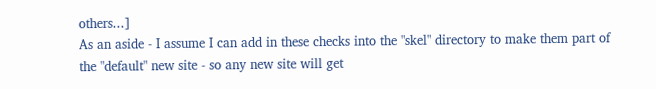others...]
As an aside - I assume I can add in these checks into the "skel" directory to make them part of the "default" new site - so any new site will get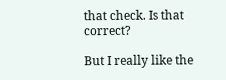that check. Is that correct?

But I really like the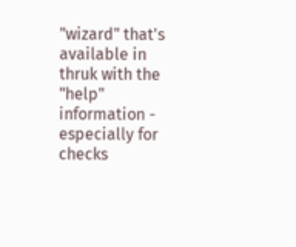"wizard" that's available in thruk with the "help" information - especially for checks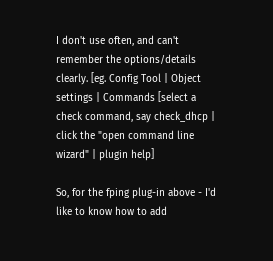I don't use often, and can't remember the options/details clearly. [eg. Config Tool | Object settings | Commands [select a check command, say check_dhcp | click the "open command line wizard" | plugin help]

So, for the fping plug-in above - I'd like to know how to add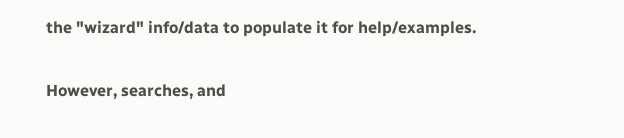the "wizard" info/data to populate it for help/examples.

However, searches, and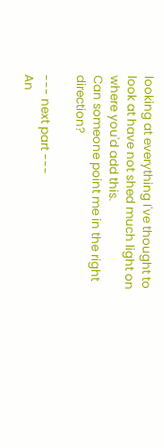looking at everything I've thought to look at have not shed much light on where you'd add this.
Can someone point me in the right direction?

--- next part ---
An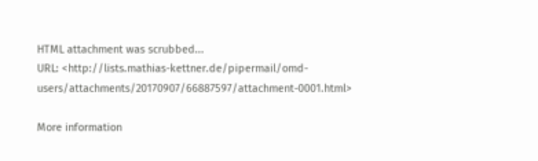HTML attachment was scrubbed...
URL: <http://lists.mathias-kettner.de/pipermail/omd-users/attachments/20170907/66887597/attachment-0001.html>

More information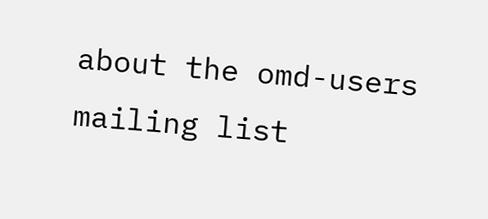about the omd-users mailing list